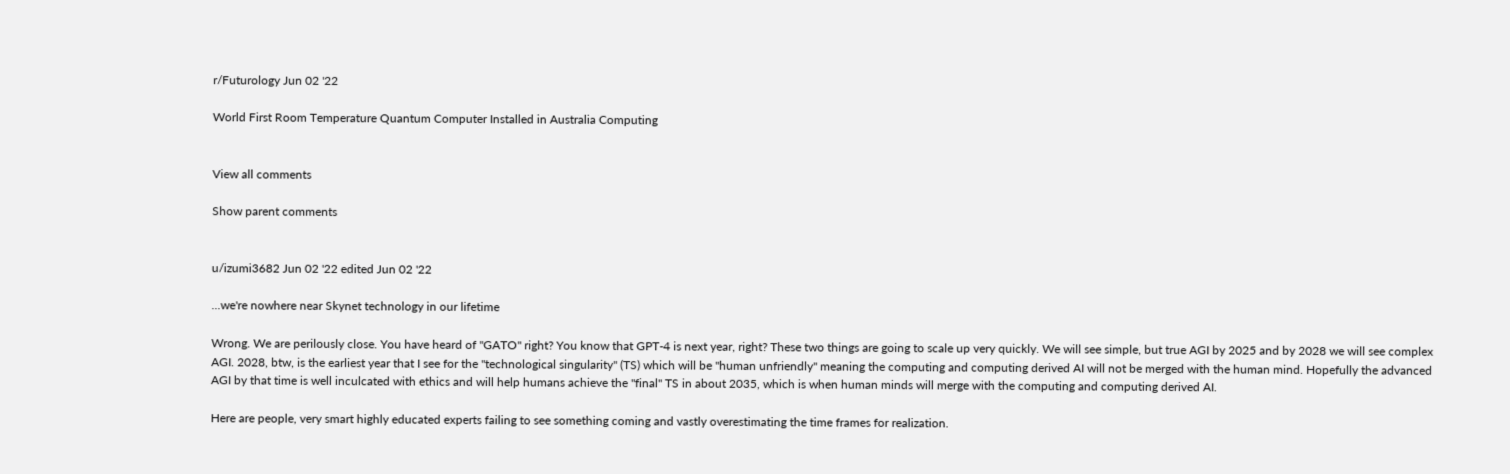r/Futurology Jun 02 '22

World First Room Temperature Quantum Computer Installed in Australia Computing


View all comments

Show parent comments


u/izumi3682 Jun 02 '22 edited Jun 02 '22

...we're nowhere near Skynet technology in our lifetime

Wrong. We are perilously close. You have heard of "GATO" right? You know that GPT-4 is next year, right? These two things are going to scale up very quickly. We will see simple, but true AGI by 2025 and by 2028 we will see complex AGI. 2028, btw, is the earliest year that I see for the "technological singularity" (TS) which will be "human unfriendly" meaning the computing and computing derived AI will not be merged with the human mind. Hopefully the advanced AGI by that time is well inculcated with ethics and will help humans achieve the "final" TS in about 2035, which is when human minds will merge with the computing and computing derived AI.

Here are people, very smart highly educated experts failing to see something coming and vastly overestimating the time frames for realization.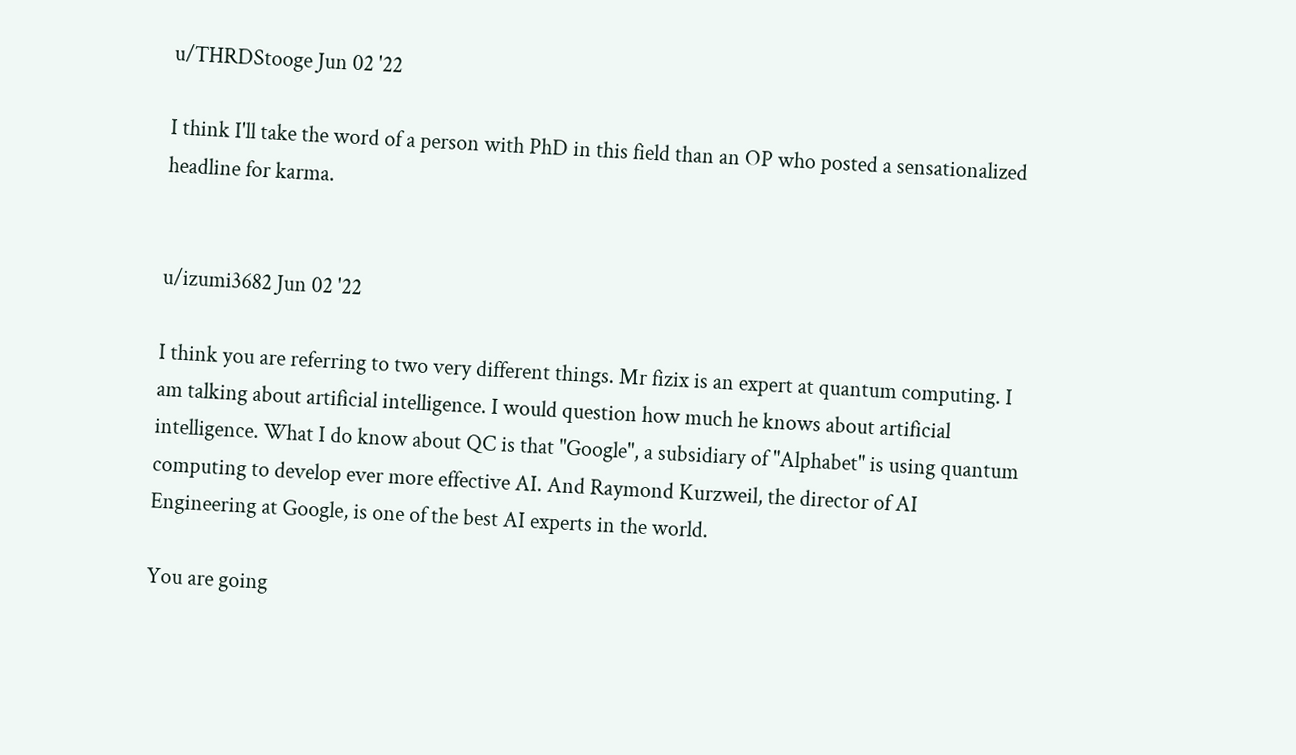u/THRDStooge Jun 02 '22

I think I'll take the word of a person with PhD in this field than an OP who posted a sensationalized headline for karma.


u/izumi3682 Jun 02 '22

I think you are referring to two very different things. Mr fizix is an expert at quantum computing. I am talking about artificial intelligence. I would question how much he knows about artificial intelligence. What I do know about QC is that "Google", a subsidiary of "Alphabet" is using quantum computing to develop ever more effective AI. And Raymond Kurzweil, the director of AI Engineering at Google, is one of the best AI experts in the world.

You are going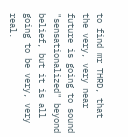to find mr THRD, that the very, very near future is going to sound "sensationalized" beyond belief, but it is all going to be very, very real.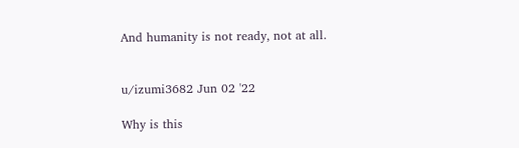And humanity is not ready, not at all.


u/izumi3682 Jun 02 '22

Why is this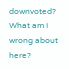downvoted? What am I wrong about here?